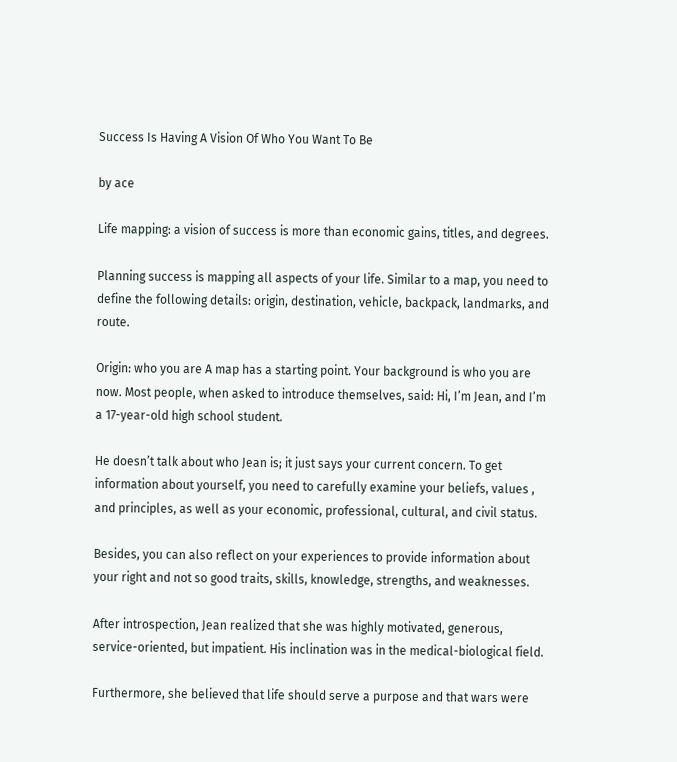Success Is Having A Vision Of Who You Want To Be

by ace

Life mapping: a vision of success is more than economic gains, titles, and degrees.

Planning success is mapping all aspects of your life. Similar to a map, you need to define the following details: origin, destination, vehicle, backpack, landmarks, and route.

Origin: who you are A map has a starting point. Your background is who you are now. Most people, when asked to introduce themselves, said: Hi, I’m Jean, and I’m a 17-year-old high school student.

He doesn’t talk about who Jean is; it just says your current concern. To get information about yourself, you need to carefully examine your beliefs, values , and principles, as well as your economic, professional, cultural, and civil status.

Besides, you can also reflect on your experiences to provide information about your right and not so good traits, skills, knowledge, strengths, and weaknesses.

After introspection, Jean realized that she was highly motivated, generous, service-oriented, but impatient. His inclination was in the medical-biological field.

Furthermore, she believed that life should serve a purpose and that wars were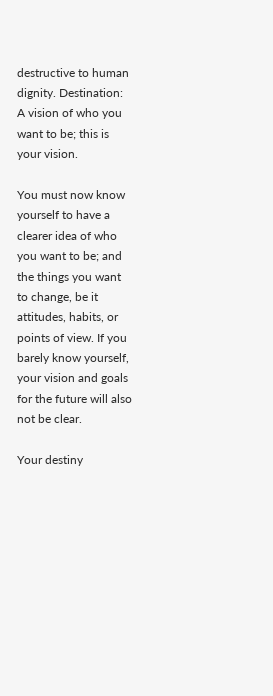destructive to human dignity. Destination: A vision of who you want to be; this is your vision.

You must now know yourself to have a clearer idea of who you want to be; and the things you want to change, be it attitudes, habits, or points of view. If you barely know yourself, your vision and goals for the future will also not be clear.

Your destiny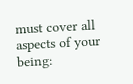must cover all aspects of your being: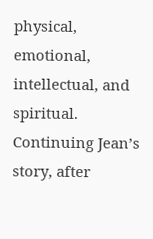physical, emotional, intellectual, and spiritual. Continuing Jean’s story, after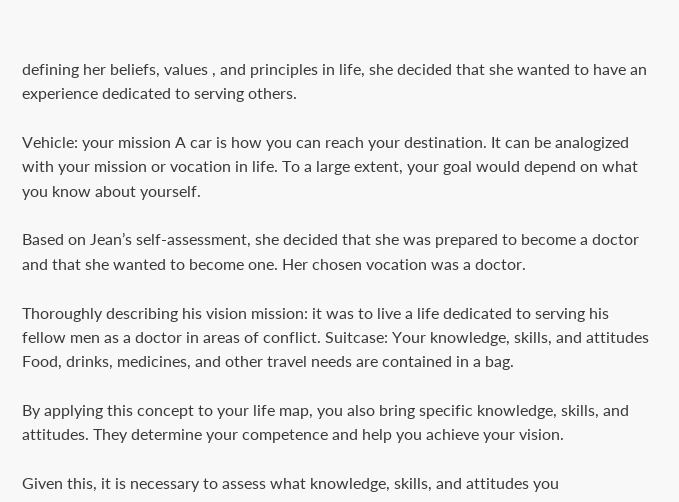defining her beliefs, values , and principles in life, she decided that she wanted to have an experience dedicated to serving others.

Vehicle: your mission A car is how you can reach your destination. It can be analogized with your mission or vocation in life. To a large extent, your goal would depend on what you know about yourself.

Based on Jean’s self-assessment, she decided that she was prepared to become a doctor and that she wanted to become one. Her chosen vocation was a doctor.

Thoroughly describing his vision mission: it was to live a life dedicated to serving his fellow men as a doctor in areas of conflict. Suitcase: Your knowledge, skills, and attitudes Food, drinks, medicines, and other travel needs are contained in a bag.

By applying this concept to your life map, you also bring specific knowledge, skills, and attitudes. They determine your competence and help you achieve your vision.

Given this, it is necessary to assess what knowledge, skills, and attitudes you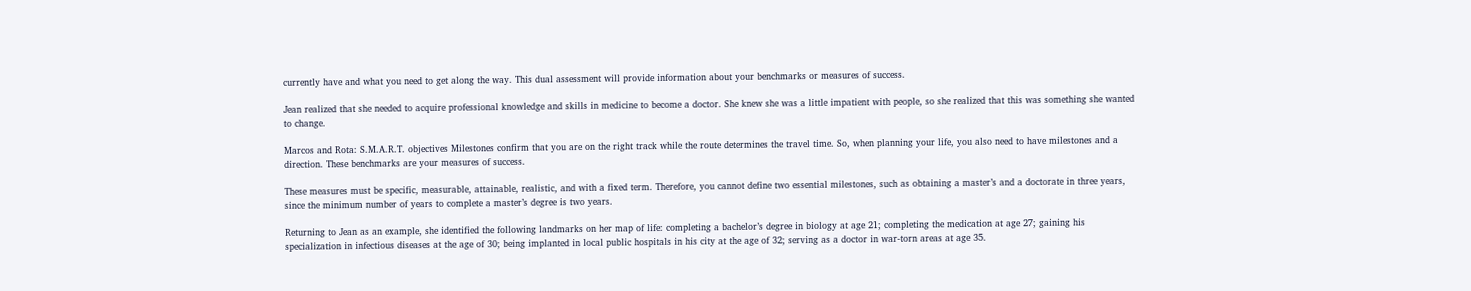currently have and what you need to get along the way. This dual assessment will provide information about your benchmarks or measures of success.

Jean realized that she needed to acquire professional knowledge and skills in medicine to become a doctor. She knew she was a little impatient with people, so she realized that this was something she wanted to change.

Marcos and Rota: S.M.A.R.T. objectives Milestones confirm that you are on the right track while the route determines the travel time. So, when planning your life, you also need to have milestones and a direction. These benchmarks are your measures of success.

These measures must be specific, measurable, attainable, realistic, and with a fixed term. Therefore, you cannot define two essential milestones, such as obtaining a master’s and a doctorate in three years, since the minimum number of years to complete a master’s degree is two years.

Returning to Jean as an example, she identified the following landmarks on her map of life: completing a bachelor’s degree in biology at age 21; completing the medication at age 27; gaining his specialization in infectious diseases at the age of 30; being implanted in local public hospitals in his city at the age of 32; serving as a doctor in war-torn areas at age 35.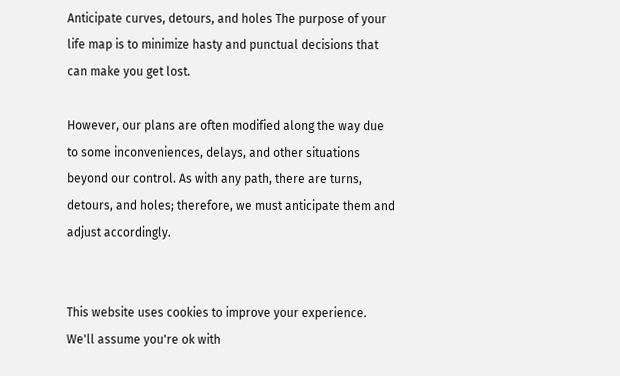Anticipate curves, detours, and holes The purpose of your life map is to minimize hasty and punctual decisions that can make you get lost.

However, our plans are often modified along the way due to some inconveniences, delays, and other situations beyond our control. As with any path, there are turns, detours, and holes; therefore, we must anticipate them and adjust accordingly.


This website uses cookies to improve your experience. We'll assume you're ok with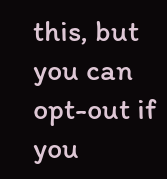this, but you can opt-out if you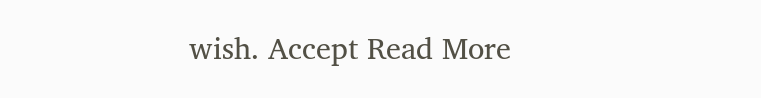wish. Accept Read More